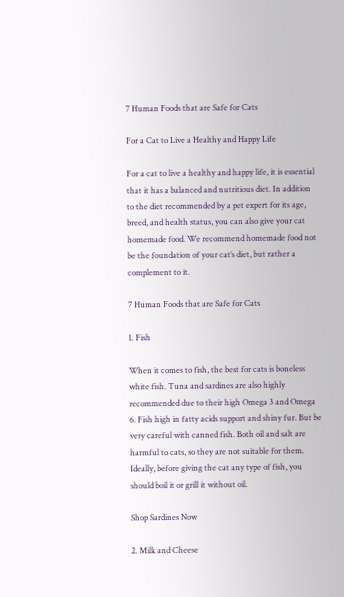7 Human Foods that are Safe for Cats

For a Cat to Live a Healthy and Happy Life

For a cat to live a healthy and happy life, it is essential that it has a balanced and nutritious diet. In addition to the diet recommended by a pet expert for its age, breed, and health status, you can also give your cat homemade food. We recommend homemade food not be the foundation of your cat’s diet, but rather a complement to it.

7 Human Foods that are Safe for Cats

1. Fish

When it comes to fish, the best for cats is boneless white fish. Tuna and sardines are also highly recommended due to their high Omega 3 and Omega 6. Fish high in fatty acids support and shiny fur. But be very careful with canned fish. Both oil and salt are harmful to cats, so they are not suitable for them. Ideally, before giving the cat any type of fish, you should boil it or grill it without oil.

Shop Sardines Now

2. Milk and Cheese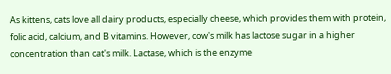As kittens, cats love all dairy products, especially cheese, which provides them with protein, folic acid, calcium, and B vitamins. However, cow's milk has lactose sugar in a higher concentration than cat's milk. Lactase, which is the enzyme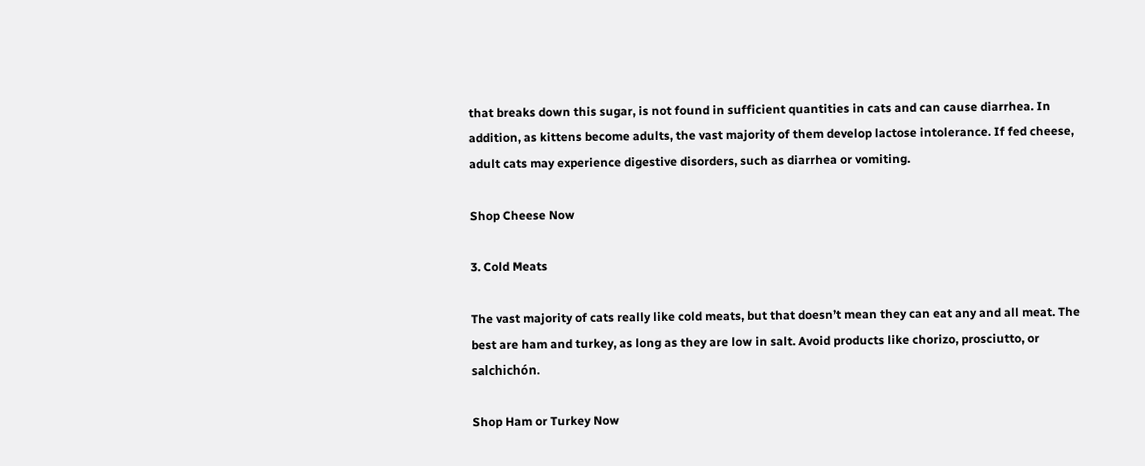that breaks down this sugar, is not found in sufficient quantities in cats and can cause diarrhea. In addition, as kittens become adults, the vast majority of them develop lactose intolerance. If fed cheese, adult cats may experience digestive disorders, such as diarrhea or vomiting.

Shop Cheese Now

3. Cold Meats

The vast majority of cats really like cold meats, but that doesn’t mean they can eat any and all meat. The best are ham and turkey, as long as they are low in salt. Avoid products like chorizo, prosciutto, or salchichón.

Shop Ham or Turkey Now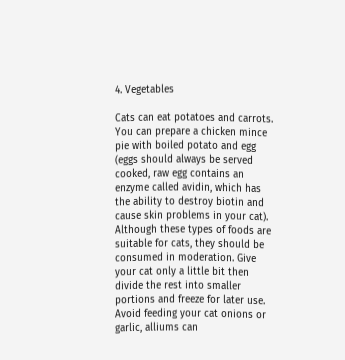4. Vegetables

Cats can eat potatoes and carrots. You can prepare a chicken mince pie with boiled potato and egg (eggs should always be served cooked, raw egg contains an enzyme called avidin, which has the ability to destroy biotin and cause skin problems in your cat). Although these types of foods are suitable for cats, they should be consumed in moderation. Give your cat only a little bit then divide the rest into smaller portions and freeze for later use. Avoid feeding your cat onions or garlic, alliums can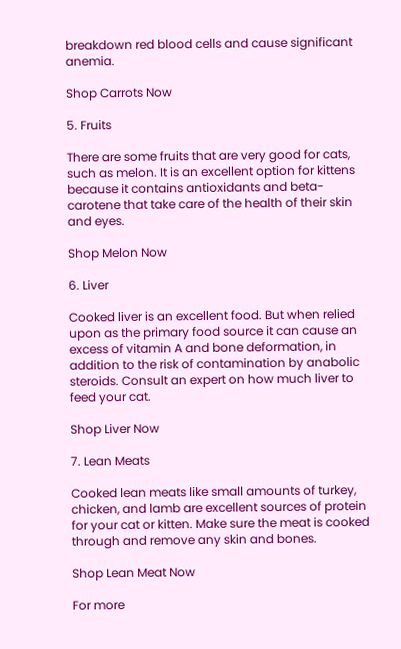breakdown red blood cells and cause significant anemia.

Shop Carrots Now

5. Fruits

There are some fruits that are very good for cats, such as melon. It is an excellent option for kittens because it contains antioxidants and beta-carotene that take care of the health of their skin and eyes.

Shop Melon Now

6. Liver

Cooked liver is an excellent food. But when relied upon as the primary food source it can cause an excess of vitamin A and bone deformation, in addition to the risk of contamination by anabolic steroids. Consult an expert on how much liver to feed your cat.

Shop Liver Now

7. Lean Meats

Cooked lean meats like small amounts of turkey, chicken, and lamb are excellent sources of protein for your cat or kitten. Make sure the meat is cooked through and remove any skin and bones.

Shop Lean Meat Now

For more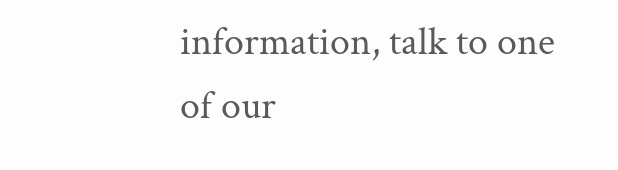information, talk to one of our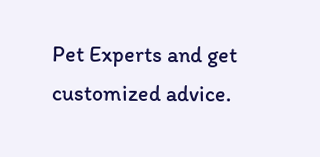Pet Experts and get customized advice.